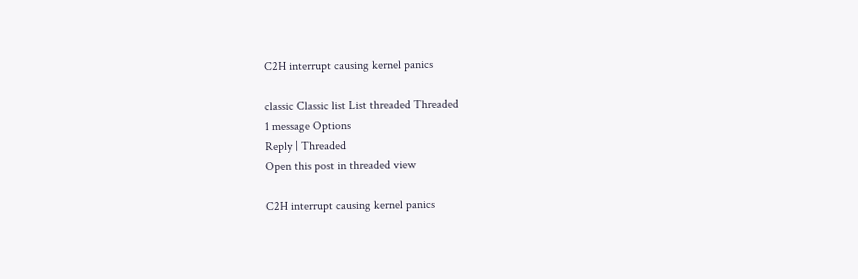C2H interrupt causing kernel panics

classic Classic list List threaded Threaded
1 message Options
Reply | Threaded
Open this post in threaded view

C2H interrupt causing kernel panics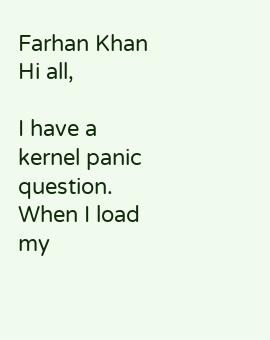Farhan Khan
Hi all,

I have a kernel panic question. When I load my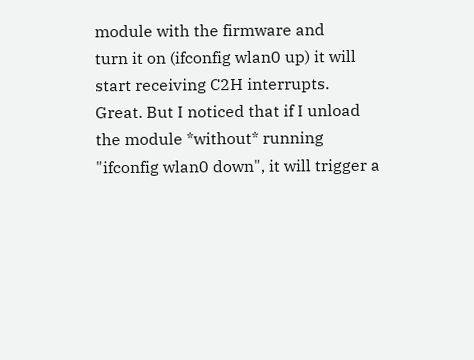module with the firmware and
turn it on (ifconfig wlan0 up) it will start receiving C2H interrupts.
Great. But I noticed that if I unload the module *without* running
"ifconfig wlan0 down", it will trigger a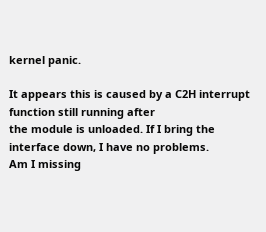kernel panic.

It appears this is caused by a C2H interrupt function still running after
the module is unloaded. If I bring the interface down, I have no problems.
Am I missing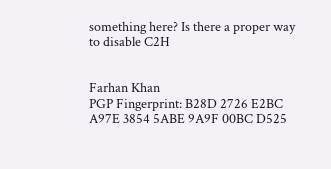something here? Is there a proper way to disable C2H


Farhan Khan
PGP Fingerprint: B28D 2726 E2BC A97E 3854 5ABE 9A9F 00BC D525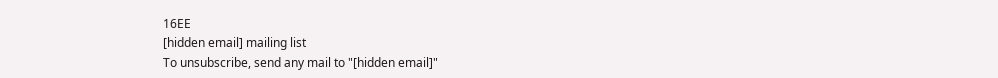16EE
[hidden email] mailing list
To unsubscribe, send any mail to "[hidden email]"